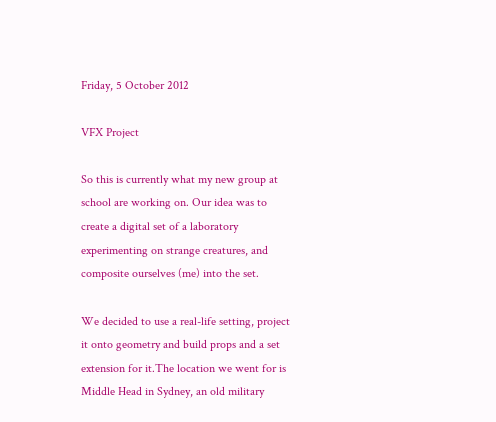Friday, 5 October 2012

VFX Project

So this is currently what my new group at school are working on. Our idea was to create a digital set of a laboratory experimenting on strange creatures, and composite ourselves (me) into the set.

We decided to use a real-life setting, project it onto geometry and build props and a set extension for it.The location we went for is Middle Head in Sydney, an old military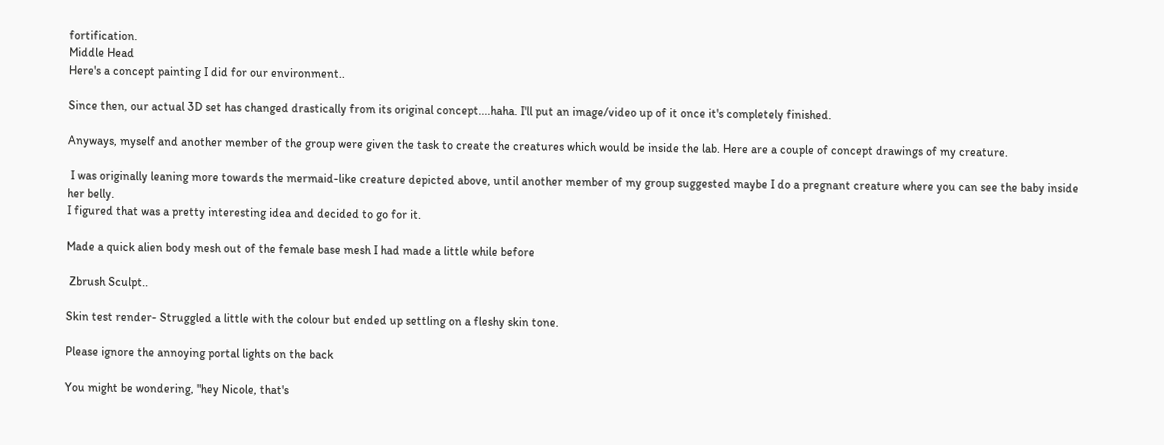fortification.
Middle Head
Here's a concept painting I did for our environment..

Since then, our actual 3D set has changed drastically from its original concept....haha. I'll put an image/video up of it once it's completely finished.

Anyways, myself and another member of the group were given the task to create the creatures which would be inside the lab. Here are a couple of concept drawings of my creature.

 I was originally leaning more towards the mermaid-like creature depicted above, until another member of my group suggested maybe I do a pregnant creature where you can see the baby inside her belly.
I figured that was a pretty interesting idea and decided to go for it.

Made a quick alien body mesh out of the female base mesh I had made a little while before

 Zbrush Sculpt..

Skin test render- Struggled a little with the colour but ended up settling on a fleshy skin tone.

Please ignore the annoying portal lights on the back

You might be wondering, "hey Nicole, that's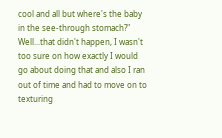cool and all but where's the baby in the see-through stomach?"
Well...that didn't happen, I wasn't too sure on how exactly I would go about doing that and also I ran out of time and had to move on to texturing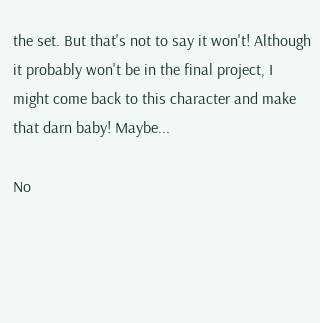the set. But that's not to say it won't! Although it probably won't be in the final project, I might come back to this character and make that darn baby! Maybe...

No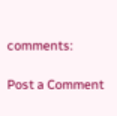comments:

Post a Comment